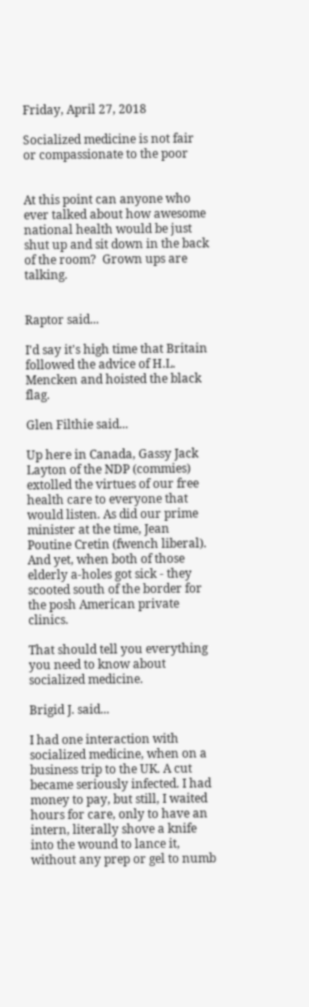Friday, April 27, 2018

Socialized medicine is not fair or compassionate to the poor


At this point can anyone who ever talked about how awesome national health would be just shut up and sit down in the back of the room?  Grown ups are talking.


Raptor said...

I'd say it's high time that Britain followed the advice of H.L. Mencken and hoisted the black flag.

Glen Filthie said...

Up here in Canada, Gassy Jack Layton of the NDP (commies) extolled the virtues of our free health care to everyone that would listen. As did our prime minister at the time, Jean Poutine Cretin (fwench liberal). And yet, when both of those elderly a-holes got sick - they scooted south of the border for the posh American private clinics.

That should tell you everything you need to know about socialized medicine.

Brigid J. said...

I had one interaction with socialized medicine, when on a business trip to the UK. A cut became seriously infected. I had money to pay, but still, I waited hours for care, only to have an intern, literally shove a knife into the wound to lance it, without any prep or gel to numb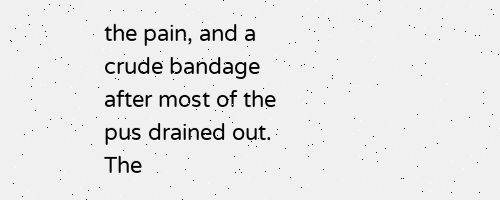the pain, and a crude bandage after most of the pus drained out. The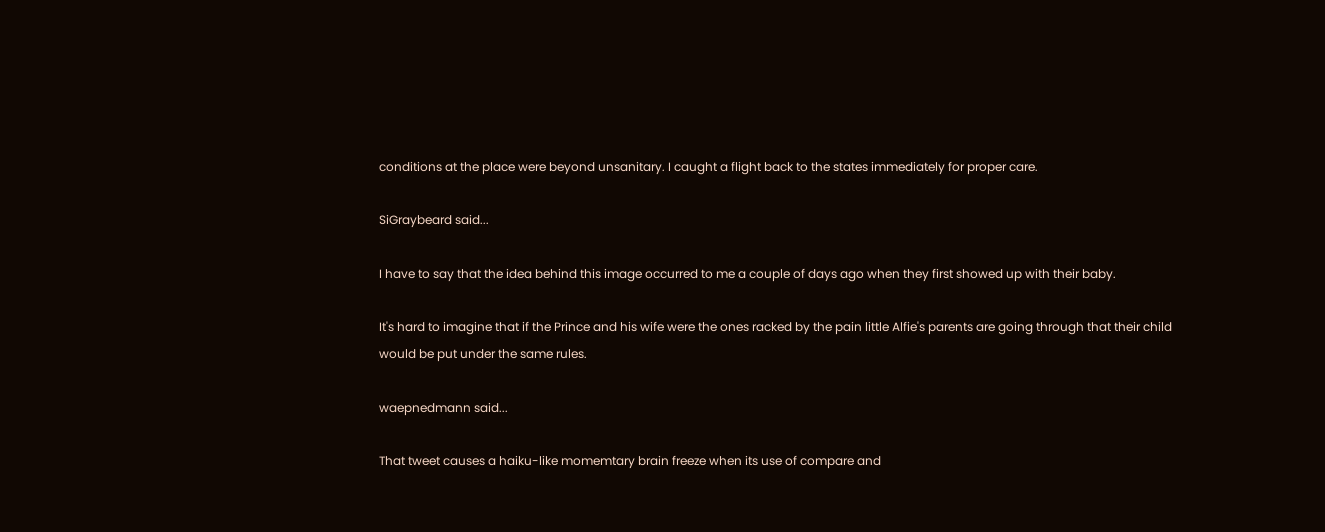conditions at the place were beyond unsanitary. I caught a flight back to the states immediately for proper care.

SiGraybeard said...

I have to say that the idea behind this image occurred to me a couple of days ago when they first showed up with their baby.

It's hard to imagine that if the Prince and his wife were the ones racked by the pain little Alfie's parents are going through that their child would be put under the same rules.

waepnedmann said...

That tweet causes a haiku-like momemtary brain freeze when its use of compare and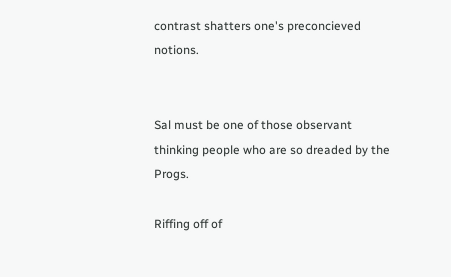contrast shatters one's preconcieved notions.


Sal must be one of those observant thinking people who are so dreaded by the Progs.

Riffing off of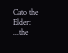Cato the Elder: ...the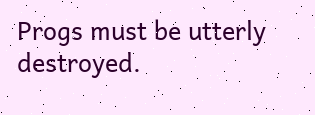Progs must be utterly destroyed.